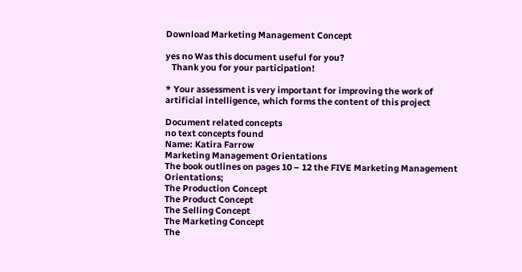Download Marketing Management Concept

yes no Was this document useful for you?
   Thank you for your participation!

* Your assessment is very important for improving the work of artificial intelligence, which forms the content of this project

Document related concepts
no text concepts found
Name: Katira Farrow
Marketing Management Orientations
The book outlines on pages 10 – 12 the FIVE Marketing Management Orientations;
The Production Concept
The Product Concept
The Selling Concept
The Marketing Concept
The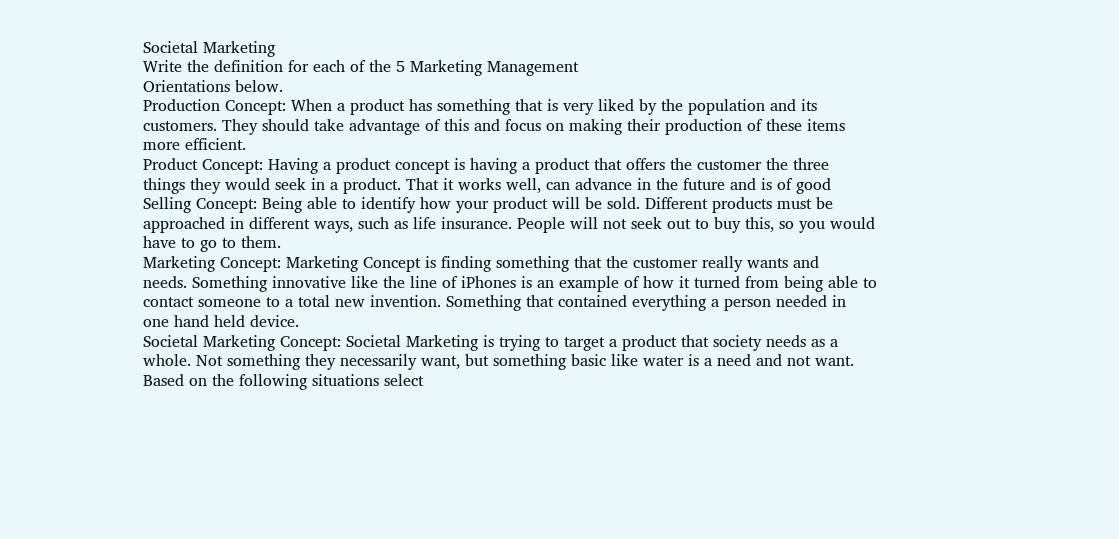Societal Marketing
Write the definition for each of the 5 Marketing Management
Orientations below.
Production Concept: When a product has something that is very liked by the population and its
customers. They should take advantage of this and focus on making their production of these items
more efficient.
Product Concept: Having a product concept is having a product that offers the customer the three
things they would seek in a product. That it works well, can advance in the future and is of good
Selling Concept: Being able to identify how your product will be sold. Different products must be
approached in different ways, such as life insurance. People will not seek out to buy this, so you would
have to go to them.
Marketing Concept: Marketing Concept is finding something that the customer really wants and
needs. Something innovative like the line of iPhones is an example of how it turned from being able to
contact someone to a total new invention. Something that contained everything a person needed in
one hand held device.
Societal Marketing Concept: Societal Marketing is trying to target a product that society needs as a
whole. Not something they necessarily want, but something basic like water is a need and not want.
Based on the following situations select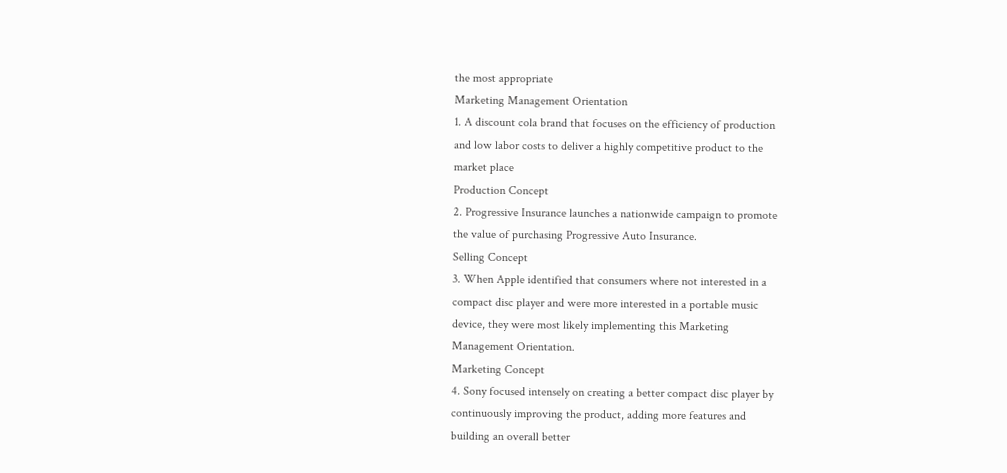the most appropriate
Marketing Management Orientation
1. A discount cola brand that focuses on the efficiency of production
and low labor costs to deliver a highly competitive product to the
market place
Production Concept
2. Progressive Insurance launches a nationwide campaign to promote
the value of purchasing Progressive Auto Insurance.
Selling Concept
3. When Apple identified that consumers where not interested in a
compact disc player and were more interested in a portable music
device, they were most likely implementing this Marketing
Management Orientation.
Marketing Concept
4. Sony focused intensely on creating a better compact disc player by
continuously improving the product, adding more features and
building an overall better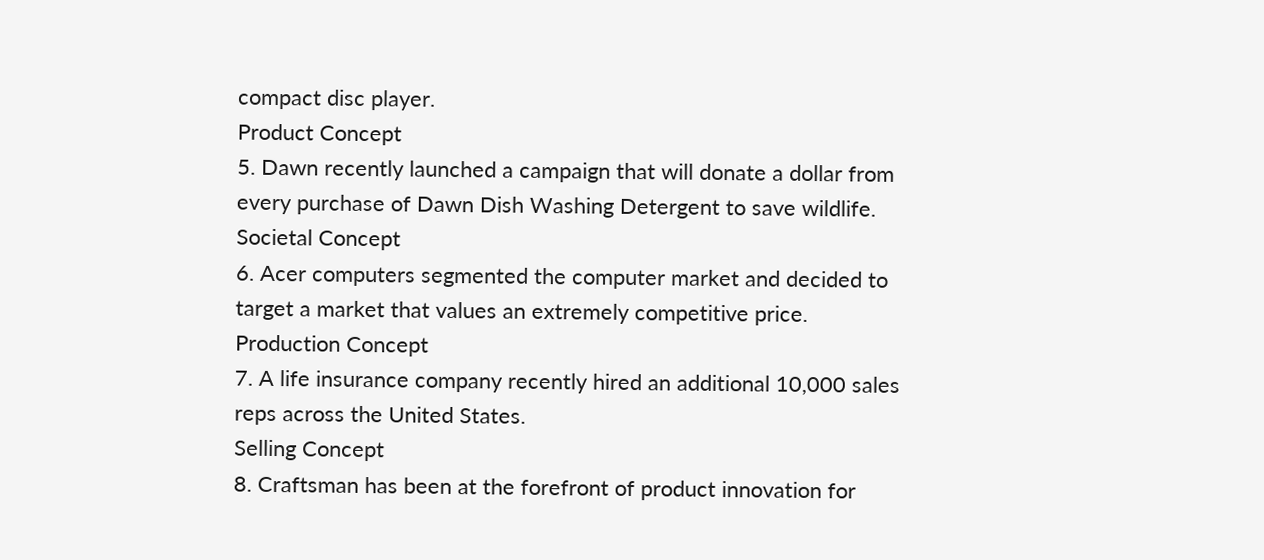compact disc player.
Product Concept
5. Dawn recently launched a campaign that will donate a dollar from
every purchase of Dawn Dish Washing Detergent to save wildlife.
Societal Concept
6. Acer computers segmented the computer market and decided to
target a market that values an extremely competitive price.
Production Concept
7. A life insurance company recently hired an additional 10,000 sales
reps across the United States.
Selling Concept
8. Craftsman has been at the forefront of product innovation for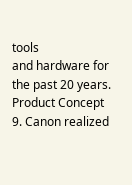tools
and hardware for the past 20 years.
Product Concept
9. Canon realized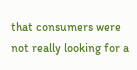that consumers were not really looking for a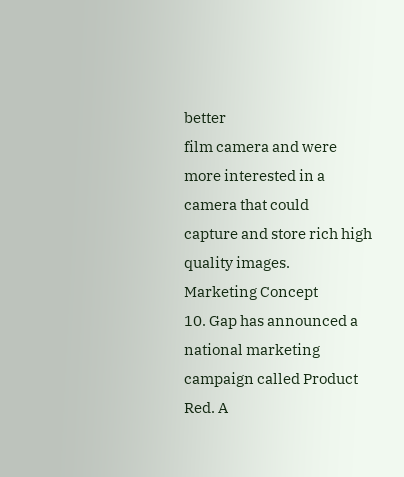better
film camera and were more interested in a camera that could
capture and store rich high quality images.
Marketing Concept
10. Gap has announced a national marketing campaign called Product
Red. A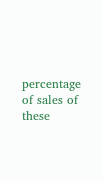percentage of sales of these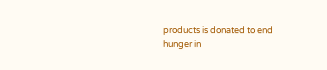products is donated to end
hunger in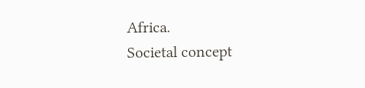Africa.
Societal concept